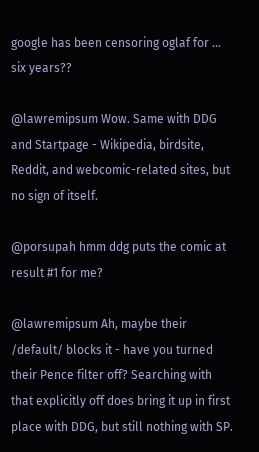google has been censoring oglaf for ... six years??

@lawremipsum Wow. Same with DDG and Startpage - Wikipedia, birdsite, Reddit, and webcomic-related sites, but no sign of itself.

@porsupah hmm ddg puts the comic at result #1 for me?

@lawremipsum Ah, maybe their /default/ blocks it - have you turned their Pence filter off? Searching with that explicitly off does bring it up in first place with DDG, but still nothing with SP.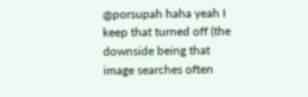@porsupah haha yeah I keep that turned off (the downside being that image searches often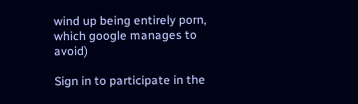wind up being entirely porn, which google manages to avoid)

Sign in to participate in the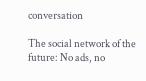conversation

The social network of the future: No ads, no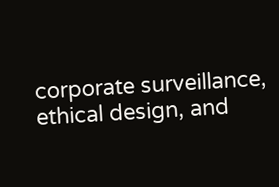corporate surveillance, ethical design, and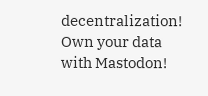decentralization! Own your data with Mastodon!